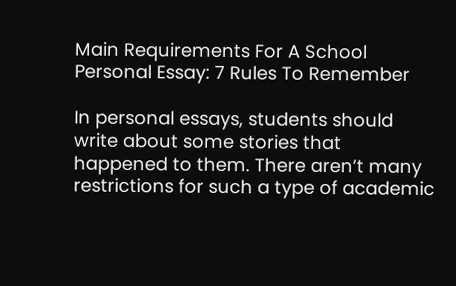Main Requirements For A School Personal Essay: 7 Rules To Remember

In personal essays, students should write about some stories that happened to them. There aren’t many restrictions for such a type of academic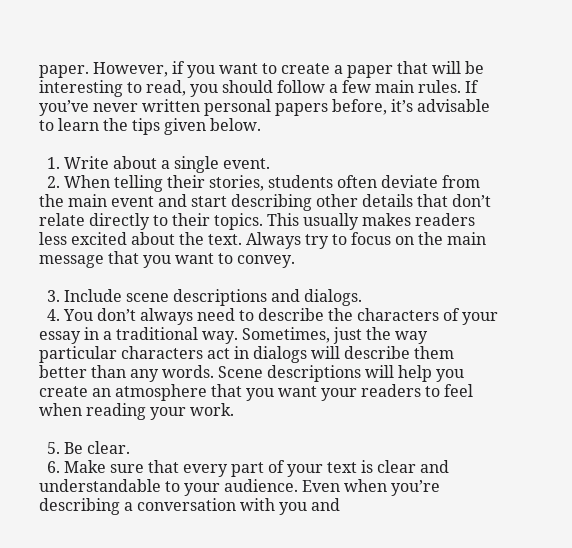paper. However, if you want to create a paper that will be interesting to read, you should follow a few main rules. If you’ve never written personal papers before, it’s advisable to learn the tips given below.

  1. Write about a single event.
  2. When telling their stories, students often deviate from the main event and start describing other details that don’t relate directly to their topics. This usually makes readers less excited about the text. Always try to focus on the main message that you want to convey.

  3. Include scene descriptions and dialogs.
  4. You don’t always need to describe the characters of your essay in a traditional way. Sometimes, just the way particular characters act in dialogs will describe them better than any words. Scene descriptions will help you create an atmosphere that you want your readers to feel when reading your work.

  5. Be clear.
  6. Make sure that every part of your text is clear and understandable to your audience. Even when you’re describing a conversation with you and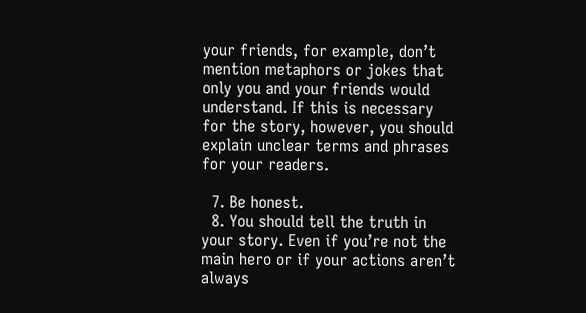your friends, for example, don’t mention metaphors or jokes that only you and your friends would understand. If this is necessary for the story, however, you should explain unclear terms and phrases for your readers.

  7. Be honest.
  8. You should tell the truth in your story. Even if you’re not the main hero or if your actions aren’t always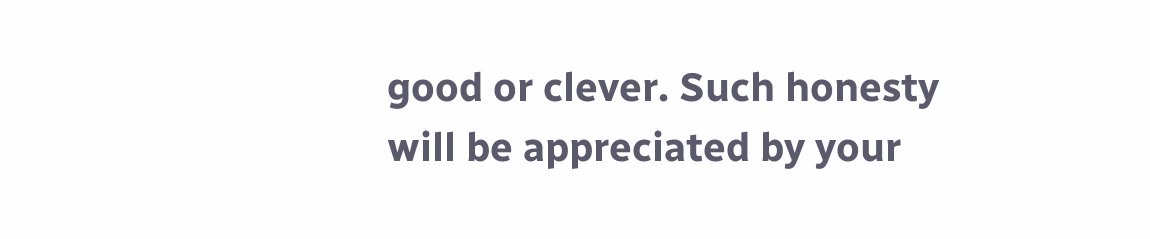good or clever. Such honesty will be appreciated by your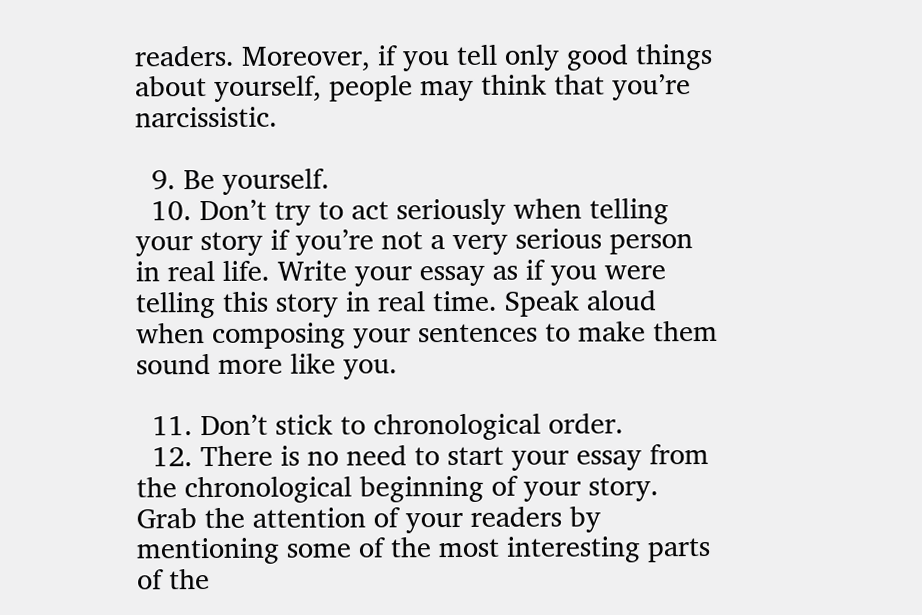readers. Moreover, if you tell only good things about yourself, people may think that you’re narcissistic.

  9. Be yourself.
  10. Don’t try to act seriously when telling your story if you’re not a very serious person in real life. Write your essay as if you were telling this story in real time. Speak aloud when composing your sentences to make them sound more like you.

  11. Don’t stick to chronological order.
  12. There is no need to start your essay from the chronological beginning of your story. Grab the attention of your readers by mentioning some of the most interesting parts of the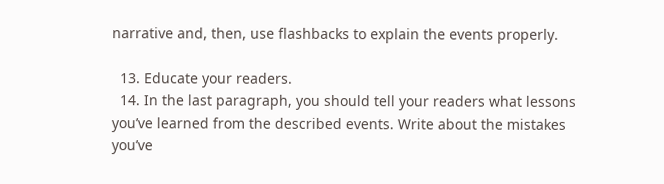narrative and, then, use flashbacks to explain the events properly.

  13. Educate your readers.
  14. In the last paragraph, you should tell your readers what lessons you’ve learned from the described events. Write about the mistakes you’ve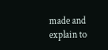made and explain to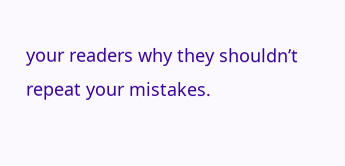your readers why they shouldn’t repeat your mistakes.